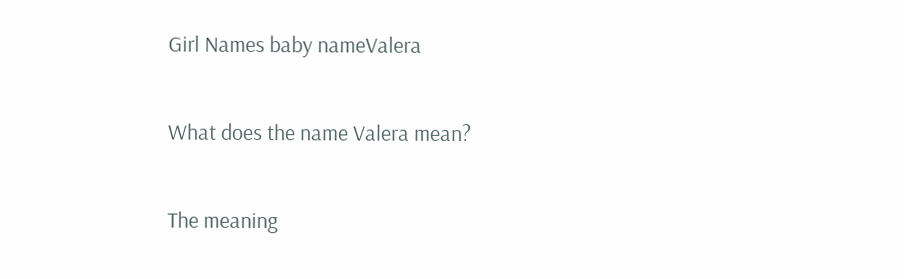Girl Names baby nameValera

What does the name Valera mean?

The meaning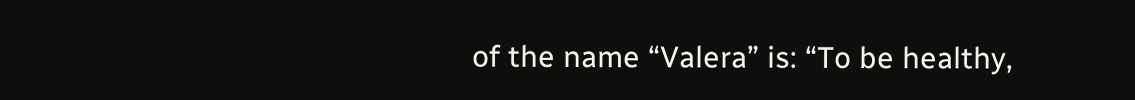of the name “Valera” is: “To be healthy,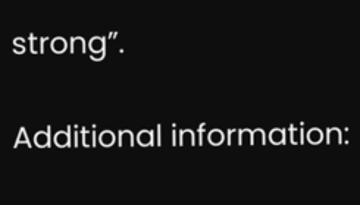strong”.

Additional information: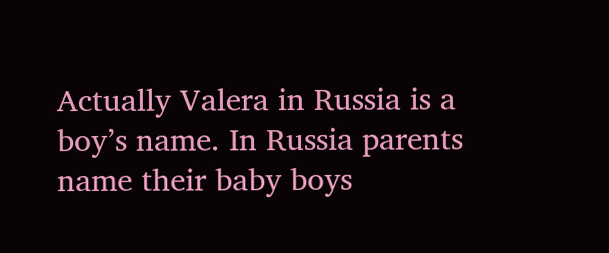Actually Valera in Russia is a boy’s name. In Russia parents name their baby boys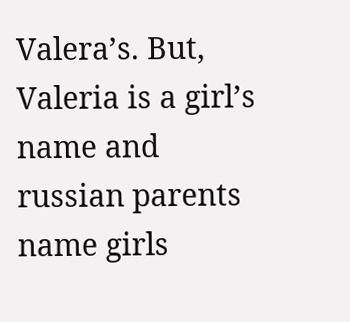Valera’s. But, Valeria is a girl’s name and russian parents name girls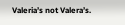Valeria’s not Valera’s.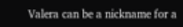Valera can be a nickname for a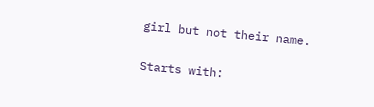girl but not their name.

Starts with: